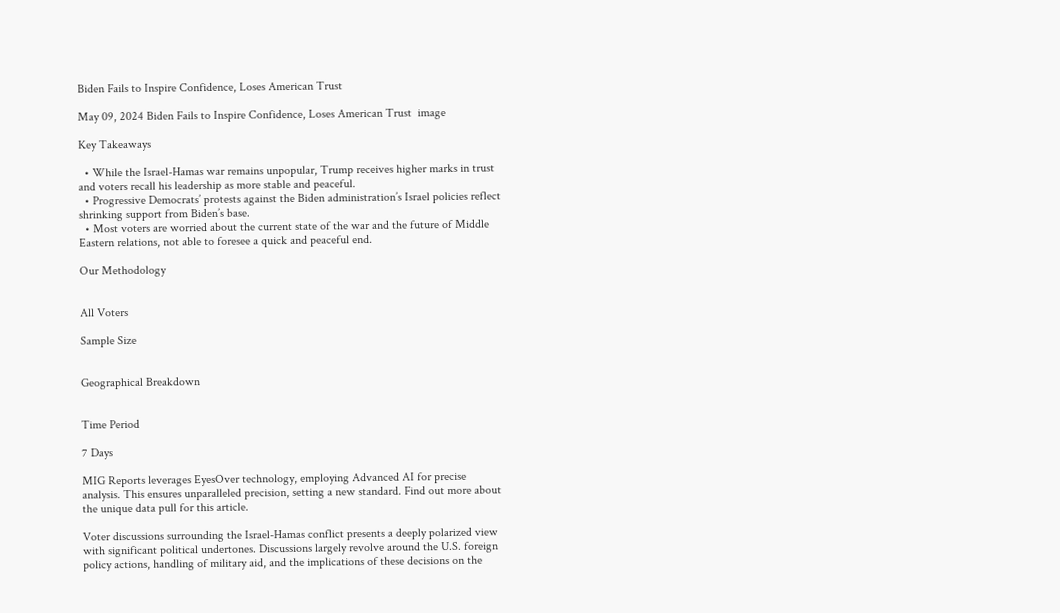Biden Fails to Inspire Confidence, Loses American Trust

May 09, 2024 Biden Fails to Inspire Confidence, Loses American Trust  image

Key Takeaways

  • While the Israel-Hamas war remains unpopular, Trump receives higher marks in trust and voters recall his leadership as more stable and peaceful.
  • Progressive Democrats’ protests against the Biden administration’s Israel policies reflect shrinking support from Biden’s base.
  • Most voters are worried about the current state of the war and the future of Middle Eastern relations, not able to foresee a quick and peaceful end.

Our Methodology


All Voters

Sample Size


Geographical Breakdown


Time Period

7 Days

MIG Reports leverages EyesOver technology, employing Advanced AI for precise analysis. This ensures unparalleled precision, setting a new standard. Find out more about the unique data pull for this article.

Voter discussions surrounding the Israel-Hamas conflict presents a deeply polarized view with significant political undertones. Discussions largely revolve around the U.S. foreign policy actions, handling of military aid, and the implications of these decisions on the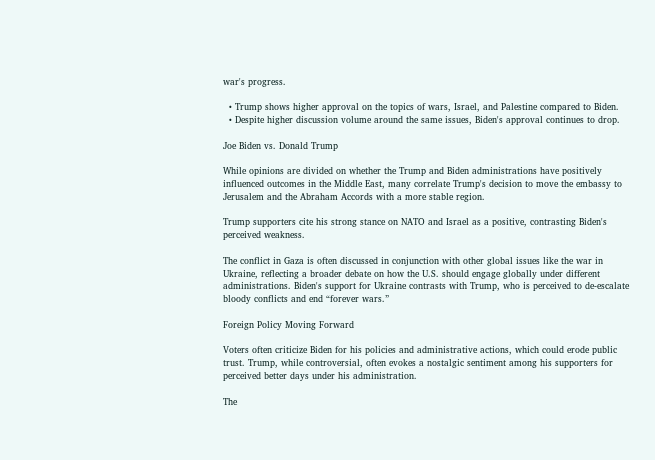war's progress.

  • Trump shows higher approval on the topics of wars, Israel, and Palestine compared to Biden.
  • Despite higher discussion volume around the same issues, Biden's approval continues to drop.

Joe Biden vs. Donald Trump

While opinions are divided on whether the Trump and Biden administrations have positively influenced outcomes in the Middle East, many correlate Trump's decision to move the embassy to Jerusalem and the Abraham Accords with a more stable region.

Trump supporters cite his strong stance on NATO and Israel as a positive, contrasting Biden's perceived weakness.

The conflict in Gaza is often discussed in conjunction with other global issues like the war in Ukraine, reflecting a broader debate on how the U.S. should engage globally under different administrations. Biden's support for Ukraine contrasts with Trump, who is perceived to de-escalate bloody conflicts and end “forever wars.”

Foreign Policy Moving Forward

Voters often criticize Biden for his policies and administrative actions, which could erode public trust. Trump, while controversial, often evokes a nostalgic sentiment among his supporters for perceived better days under his administration.

The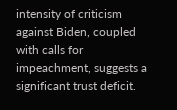intensity of criticism against Biden, coupled with calls for impeachment, suggests a significant trust deficit.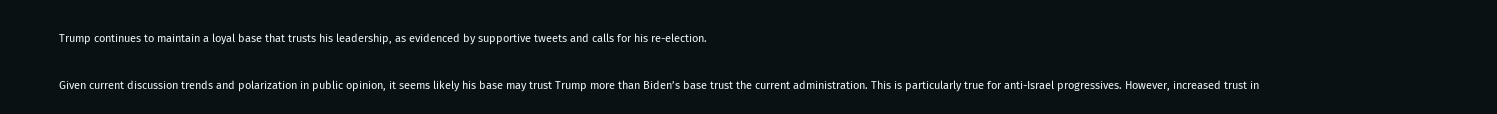Trump continues to maintain a loyal base that trusts his leadership, as evidenced by supportive tweets and calls for his re-election.

Given current discussion trends and polarization in public opinion, it seems likely his base may trust Trump more than Biden’s base trust the current administration. This is particularly true for anti-Israel progressives. However, increased trust in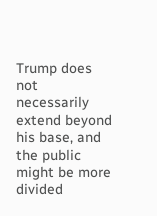Trump does not necessarily extend beyond his base, and the public might be more divided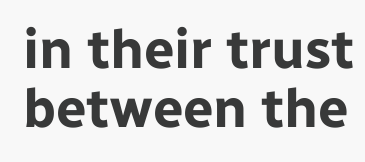in their trust between the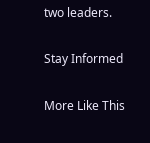two leaders.

Stay Informed

More Like This